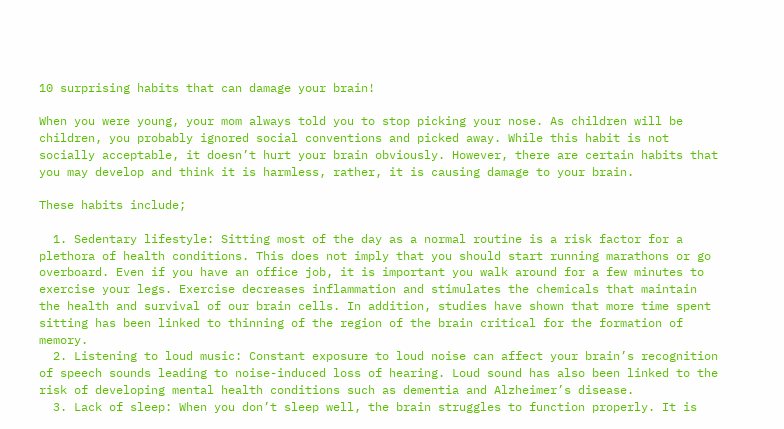10 surprising habits that can damage your brain!

When you were young, your mom always told you to stop picking your nose. As children will be children, you probably ignored social conventions and picked away. While this habit is not socially acceptable, it doesn’t hurt your brain obviously. However, there are certain habits that you may develop and think it is harmless, rather, it is causing damage to your brain.

These habits include;

  1. Sedentary lifestyle: Sitting most of the day as a normal routine is a risk factor for a plethora of health conditions. This does not imply that you should start running marathons or go overboard. Even if you have an office job, it is important you walk around for a few minutes to exercise your legs. Exercise decreases inflammation and stimulates the chemicals that maintain the health and survival of our brain cells. In addition, studies have shown that more time spent sitting has been linked to thinning of the region of the brain critical for the formation of memory.
  2. Listening to loud music: Constant exposure to loud noise can affect your brain’s recognition of speech sounds leading to noise-induced loss of hearing. Loud sound has also been linked to the risk of developing mental health conditions such as dementia and Alzheimer’s disease.
  3. Lack of sleep: When you don’t sleep well, the brain struggles to function properly. It is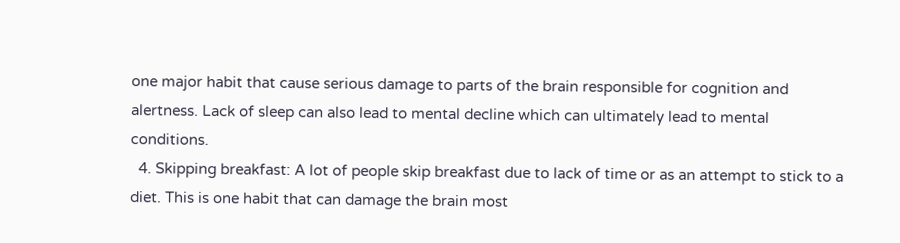one major habit that cause serious damage to parts of the brain responsible for cognition and alertness. Lack of sleep can also lead to mental decline which can ultimately lead to mental conditions.
  4. Skipping breakfast: A lot of people skip breakfast due to lack of time or as an attempt to stick to a diet. This is one habit that can damage the brain most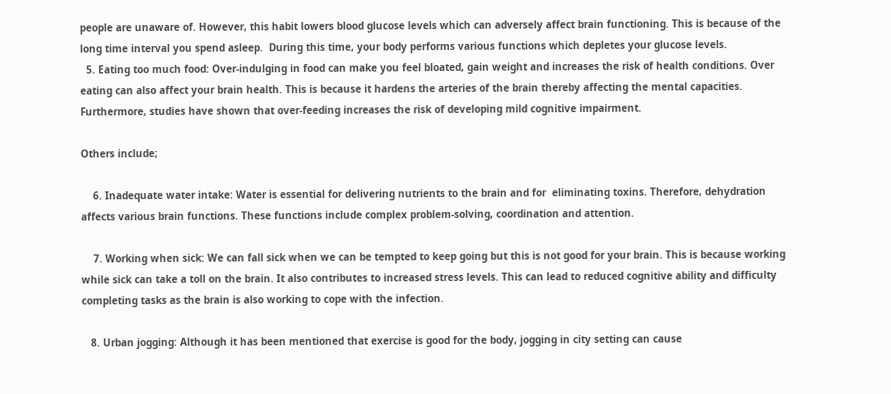people are unaware of. However, this habit lowers blood glucose levels which can adversely affect brain functioning. This is because of the long time interval you spend asleep.  During this time, your body performs various functions which depletes your glucose levels.
  5. Eating too much food: Over-indulging in food can make you feel bloated, gain weight and increases the risk of health conditions. Over eating can also affect your brain health. This is because it hardens the arteries of the brain thereby affecting the mental capacities. Furthermore, studies have shown that over-feeding increases the risk of developing mild cognitive impairment.

Others include;

    6. Inadequate water intake: Water is essential for delivering nutrients to the brain and for  eliminating toxins. Therefore, dehydration affects various brain functions. These functions include complex problem-solving, coordination and attention.

    7. Working when sick: We can fall sick when we can be tempted to keep going but this is not good for your brain. This is because working while sick can take a toll on the brain. It also contributes to increased stress levels. This can lead to reduced cognitive ability and difficulty completing tasks as the brain is also working to cope with the infection.

   8. Urban jogging: Although it has been mentioned that exercise is good for the body, jogging in city setting can cause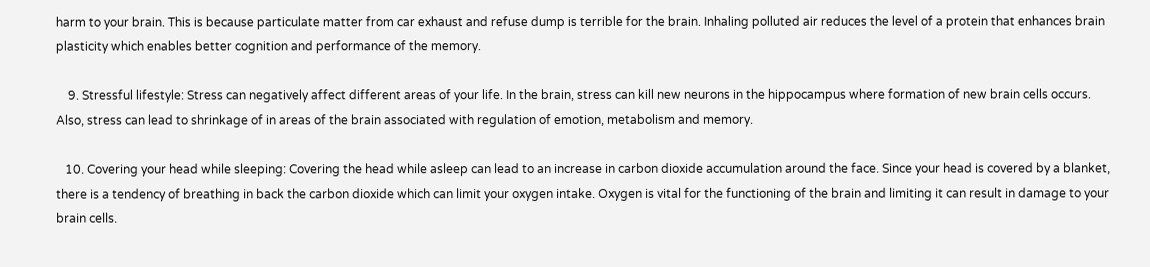harm to your brain. This is because particulate matter from car exhaust and refuse dump is terrible for the brain. Inhaling polluted air reduces the level of a protein that enhances brain plasticity which enables better cognition and performance of the memory.

    9. Stressful lifestyle: Stress can negatively affect different areas of your life. In the brain, stress can kill new neurons in the hippocampus where formation of new brain cells occurs. Also, stress can lead to shrinkage of in areas of the brain associated with regulation of emotion, metabolism and memory.

   10. Covering your head while sleeping: Covering the head while asleep can lead to an increase in carbon dioxide accumulation around the face. Since your head is covered by a blanket, there is a tendency of breathing in back the carbon dioxide which can limit your oxygen intake. Oxygen is vital for the functioning of the brain and limiting it can result in damage to your brain cells.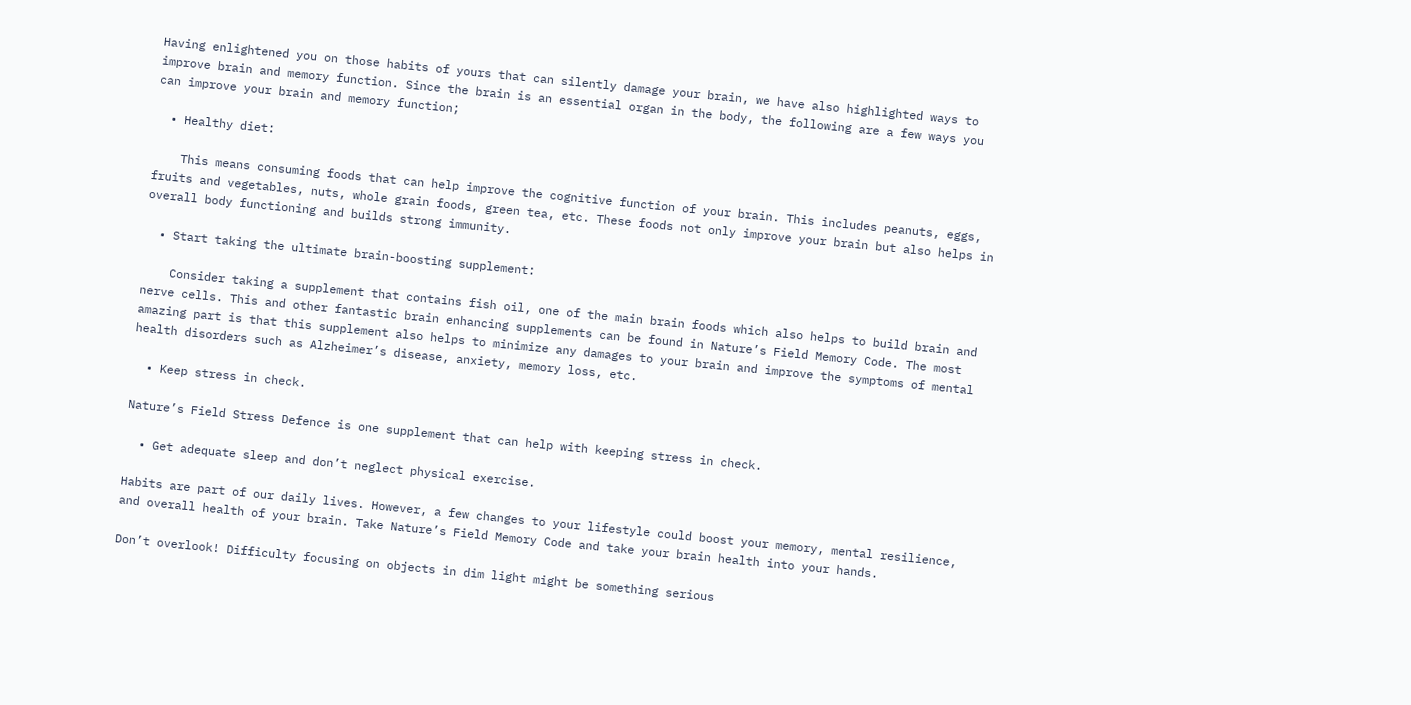Having enlightened you on those habits of yours that can silently damage your brain, we have also highlighted ways to improve brain and memory function. Since the brain is an essential organ in the body, the following are a few ways you can improve your brain and memory function;

  • Healthy diet:

    This means consuming foods that can help improve the cognitive function of your brain. This includes peanuts, eggs, fruits and vegetables, nuts, whole grain foods, green tea, etc. These foods not only improve your brain but also helps in overall body functioning and builds strong immunity.

  • Start taking the ultimate brain-boosting supplement:

    Consider taking a supplement that contains fish oil, one of the main brain foods which also helps to build brain and nerve cells. This and other fantastic brain enhancing supplements can be found in Nature’s Field Memory Code. The most amazing part is that this supplement also helps to minimize any damages to your brain and improve the symptoms of mental health disorders such as Alzheimer’s disease, anxiety, memory loss, etc.

  • Keep stress in check.

Nature’s Field Stress Defence is one supplement that can help with keeping stress in check.

  • Get adequate sleep and don’t neglect physical exercise.

Habits are part of our daily lives. However, a few changes to your lifestyle could boost your memory, mental resilience, and overall health of your brain. Take Nature’s Field Memory Code and take your brain health into your hands.

Don’t overlook! Difficulty focusing on objects in dim light might be something serious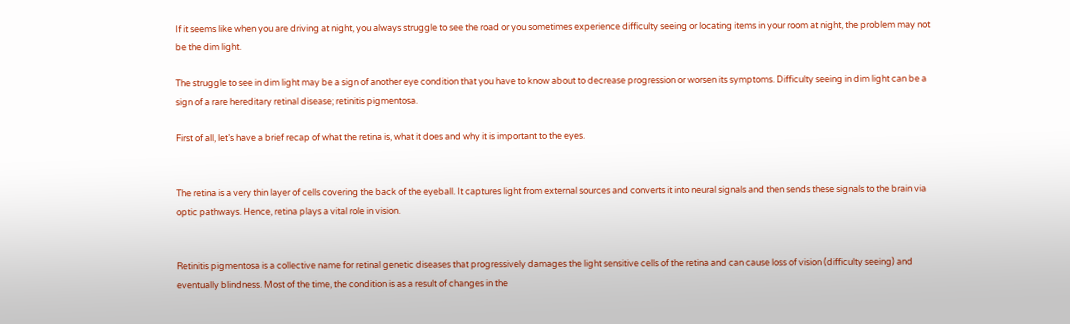If it seems like when you are driving at night, you always struggle to see the road or you sometimes experience difficulty seeing or locating items in your room at night, the problem may not be the dim light.

The struggle to see in dim light may be a sign of another eye condition that you have to know about to decrease progression or worsen its symptoms. Difficulty seeing in dim light can be a sign of a rare hereditary retinal disease; retinitis pigmentosa.

First of all, let’s have a brief recap of what the retina is, what it does and why it is important to the eyes.


The retina is a very thin layer of cells covering the back of the eyeball. It captures light from external sources and converts it into neural signals and then sends these signals to the brain via optic pathways. Hence, retina plays a vital role in vision.


Retinitis pigmentosa is a collective name for retinal genetic diseases that progressively damages the light sensitive cells of the retina and can cause loss of vision (difficulty seeing) and eventually blindness. Most of the time, the condition is as a result of changes in the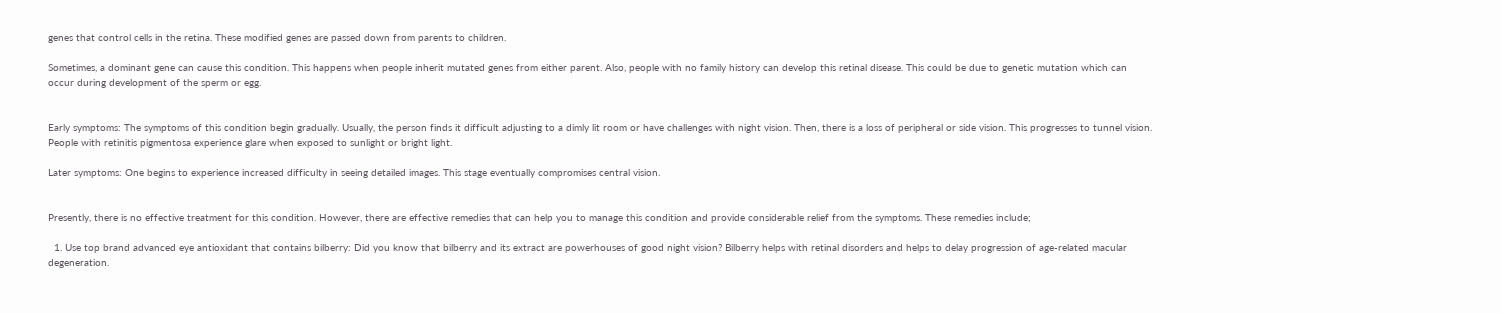genes that control cells in the retina. These modified genes are passed down from parents to children.

Sometimes, a dominant gene can cause this condition. This happens when people inherit mutated genes from either parent. Also, people with no family history can develop this retinal disease. This could be due to genetic mutation which can occur during development of the sperm or egg.


Early symptoms: The symptoms of this condition begin gradually. Usually, the person finds it difficult adjusting to a dimly lit room or have challenges with night vision. Then, there is a loss of peripheral or side vision. This progresses to tunnel vision. People with retinitis pigmentosa experience glare when exposed to sunlight or bright light.

Later symptoms: One begins to experience increased difficulty in seeing detailed images. This stage eventually compromises central vision.


Presently, there is no effective treatment for this condition. However, there are effective remedies that can help you to manage this condition and provide considerable relief from the symptoms. These remedies include;

  1. Use top brand advanced eye antioxidant that contains bilberry: Did you know that bilberry and its extract are powerhouses of good night vision? Bilberry helps with retinal disorders and helps to delay progression of age-related macular degeneration.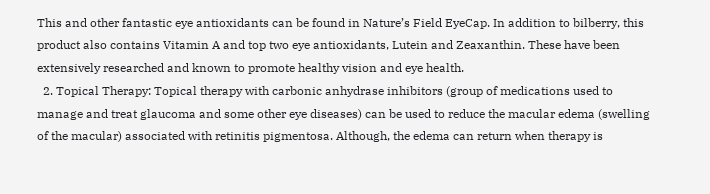This and other fantastic eye antioxidants can be found in Nature’s Field EyeCap. In addition to bilberry, this product also contains Vitamin A and top two eye antioxidants, Lutein and Zeaxanthin. These have been extensively researched and known to promote healthy vision and eye health.
  2. Topical Therapy: Topical therapy with carbonic anhydrase inhibitors (group of medications used to manage and treat glaucoma and some other eye diseases) can be used to reduce the macular edema (swelling of the macular) associated with retinitis pigmentosa. Although, the edema can return when therapy is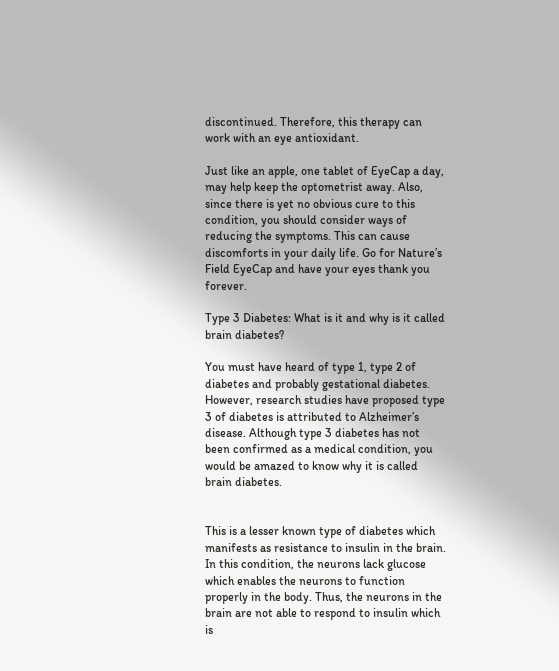discontinued. Therefore, this therapy can work with an eye antioxidant.

Just like an apple, one tablet of EyeCap a day, may help keep the optometrist away. Also, since there is yet no obvious cure to this condition, you should consider ways of reducing the symptoms. This can cause discomforts in your daily life. Go for Nature’s Field EyeCap and have your eyes thank you forever.

Type 3 Diabetes: What is it and why is it called brain diabetes?

You must have heard of type 1, type 2 of diabetes and probably gestational diabetes. However, research studies have proposed type 3 of diabetes is attributed to Alzheimer’s disease. Although type 3 diabetes has not been confirmed as a medical condition, you would be amazed to know why it is called brain diabetes.


This is a lesser known type of diabetes which manifests as resistance to insulin in the brain. In this condition, the neurons lack glucose which enables the neurons to function properly in the body. Thus, the neurons in the brain are not able to respond to insulin which is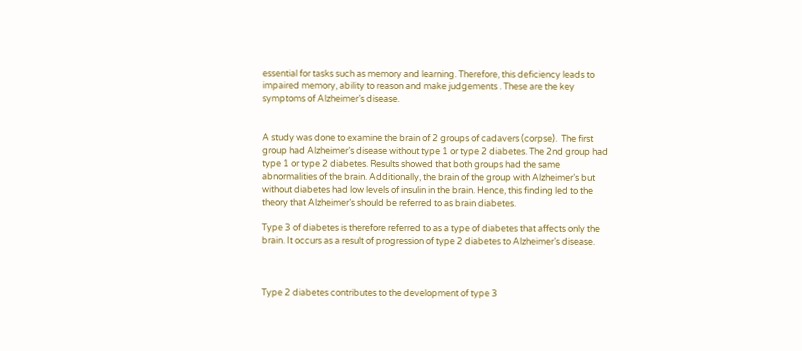essential for tasks such as memory and learning. Therefore, this deficiency leads to impaired memory, ability to reason and make judgements . These are the key symptoms of Alzheimer’s disease.


A study was done to examine the brain of 2 groups of cadavers (corpse).  The first group had Alzheimer’s disease without type 1 or type 2 diabetes. The 2nd group had type 1 or type 2 diabetes. Results showed that both groups had the same abnormalities of the brain. Additionally, the brain of the group with Alzheimer’s but without diabetes had low levels of insulin in the brain. Hence, this finding led to the theory that Alzheimer’s should be referred to as brain diabetes.

Type 3 of diabetes is therefore referred to as a type of diabetes that affects only the brain. It occurs as a result of progression of type 2 diabetes to Alzheimer’s disease.



Type 2 diabetes contributes to the development of type 3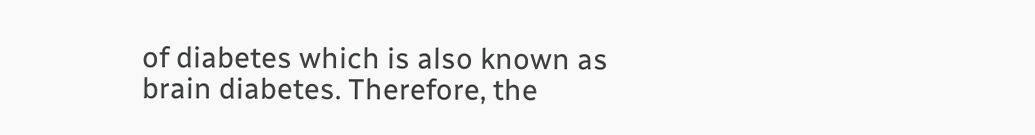of diabetes which is also known as brain diabetes. Therefore, the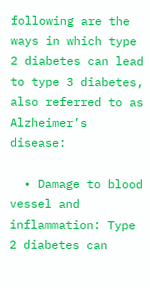following are the ways in which type 2 diabetes can lead to type 3 diabetes, also referred to as Alzheimer’s disease:

  • Damage to blood vessel and inflammation: Type 2 diabetes can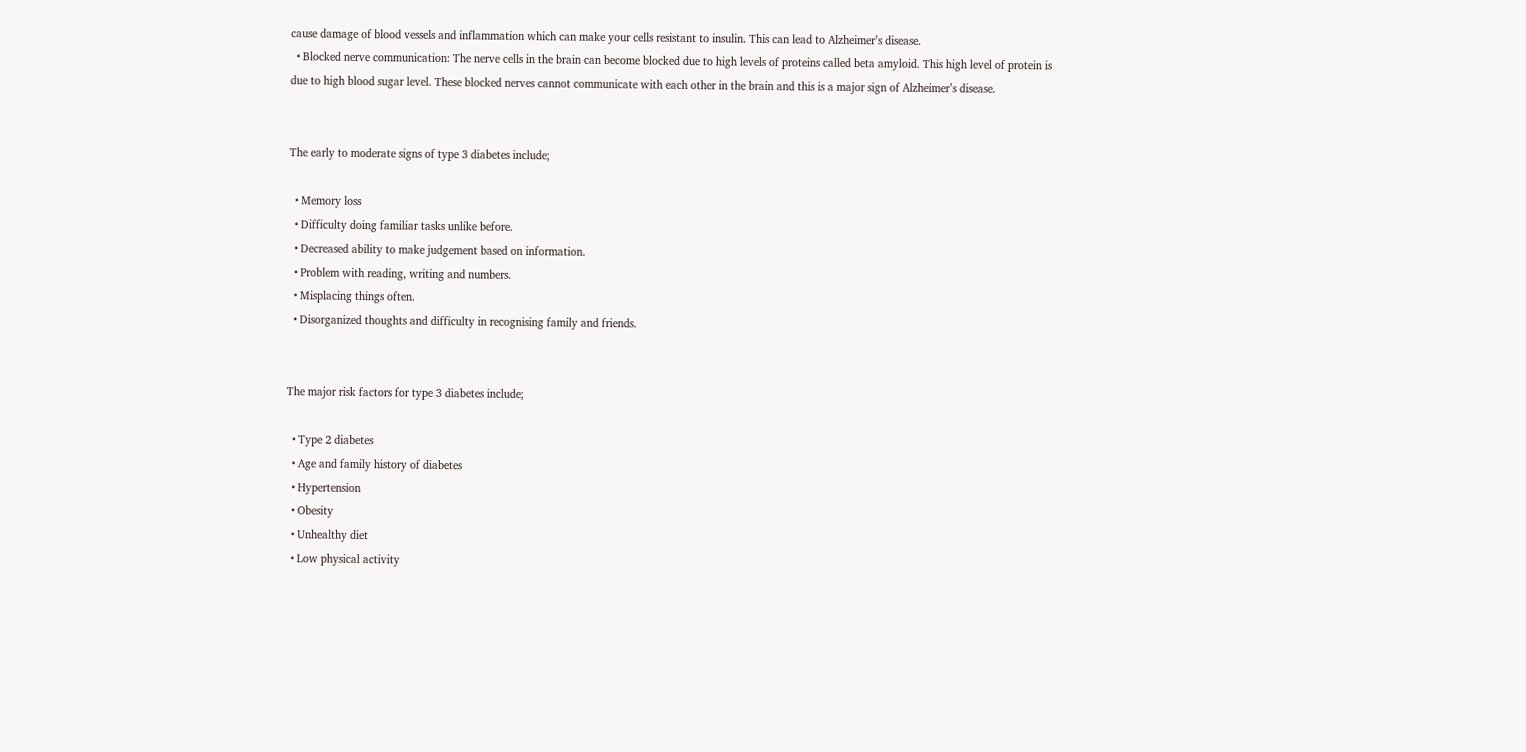cause damage of blood vessels and inflammation which can make your cells resistant to insulin. This can lead to Alzheimer’s disease.
  • Blocked nerve communication: The nerve cells in the brain can become blocked due to high levels of proteins called beta amyloid. This high level of protein is due to high blood sugar level. These blocked nerves cannot communicate with each other in the brain and this is a major sign of Alzheimer’s disease.


The early to moderate signs of type 3 diabetes include;

  • Memory loss
  • Difficulty doing familiar tasks unlike before.
  • Decreased ability to make judgement based on information.
  • Problem with reading, writing and numbers.
  • Misplacing things often.
  • Disorganized thoughts and difficulty in recognising family and friends.


The major risk factors for type 3 diabetes include;

  • Type 2 diabetes
  • Age and family history of diabetes
  • Hypertension
  • Obesity
  • Unhealthy diet
  • Low physical activity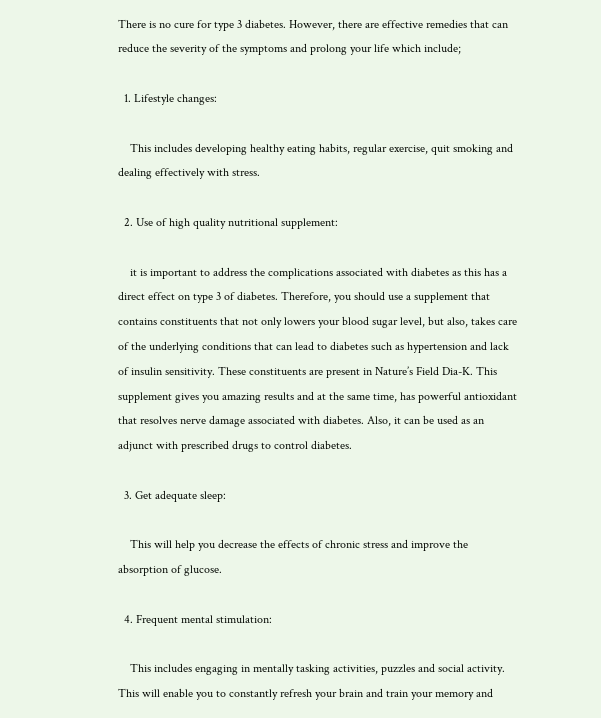There is no cure for type 3 diabetes. However, there are effective remedies that can reduce the severity of the symptoms and prolong your life which include;

  1. Lifestyle changes:

    This includes developing healthy eating habits, regular exercise, quit smoking and dealing effectively with stress.

  2. Use of high quality nutritional supplement:

    it is important to address the complications associated with diabetes as this has a direct effect on type 3 of diabetes. Therefore, you should use a supplement that contains constituents that not only lowers your blood sugar level, but also, takes care of the underlying conditions that can lead to diabetes such as hypertension and lack of insulin sensitivity. These constituents are present in Nature’s Field Dia-K. This supplement gives you amazing results and at the same time, has powerful antioxidant that resolves nerve damage associated with diabetes. Also, it can be used as an adjunct with prescribed drugs to control diabetes.

  3. Get adequate sleep:

    This will help you decrease the effects of chronic stress and improve the absorption of glucose.

  4. Frequent mental stimulation:

    This includes engaging in mentally tasking activities, puzzles and social activity. This will enable you to constantly refresh your brain and train your memory and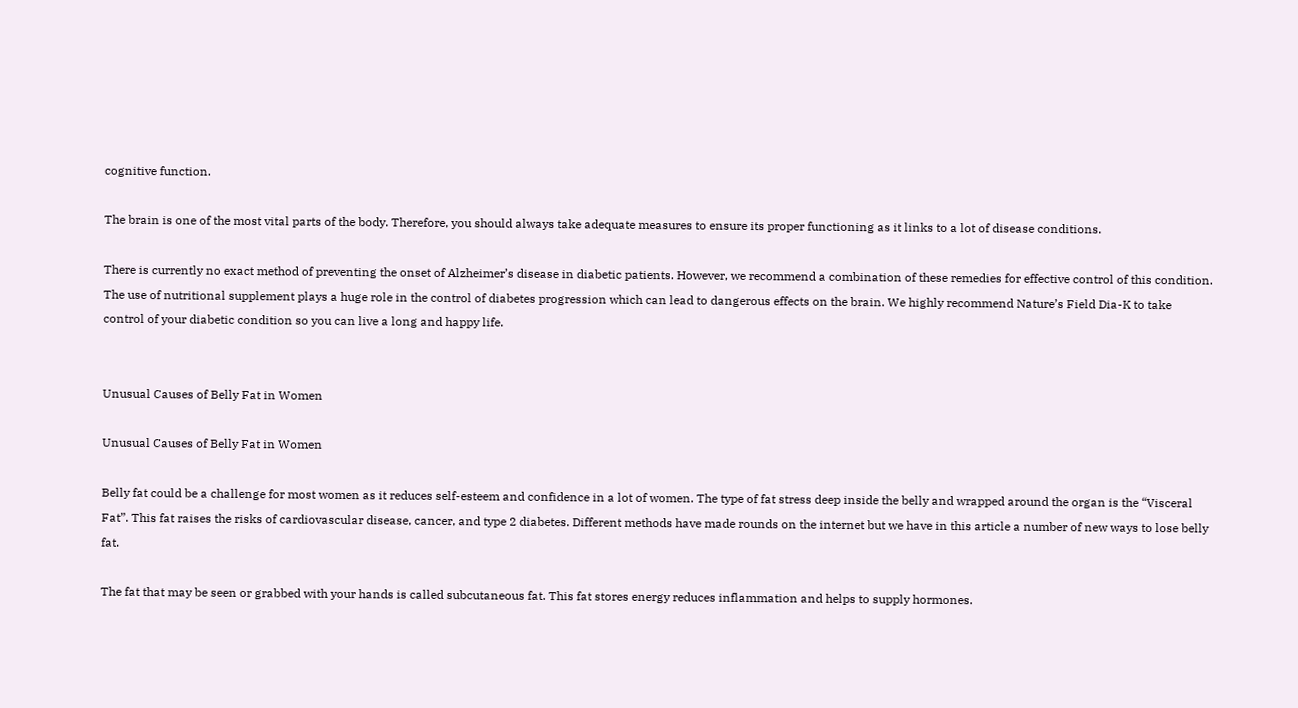cognitive function.

The brain is one of the most vital parts of the body. Therefore, you should always take adequate measures to ensure its proper functioning as it links to a lot of disease conditions.

There is currently no exact method of preventing the onset of Alzheimer’s disease in diabetic patients. However, we recommend a combination of these remedies for effective control of this condition. The use of nutritional supplement plays a huge role in the control of diabetes progression which can lead to dangerous effects on the brain. We highly recommend Nature’s Field Dia-K to take control of your diabetic condition so you can live a long and happy life.


Unusual Causes of Belly Fat in Women

Unusual Causes of Belly Fat in Women

Belly fat could be a challenge for most women as it reduces self-esteem and confidence in a lot of women. The type of fat stress deep inside the belly and wrapped around the organ is the “Visceral Fat”. This fat raises the risks of cardiovascular disease, cancer, and type 2 diabetes. Different methods have made rounds on the internet but we have in this article a number of new ways to lose belly fat.

The fat that may be seen or grabbed with your hands is called subcutaneous fat. This fat stores energy reduces inflammation and helps to supply hormones.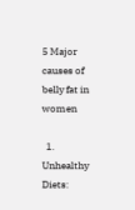5 Major causes of belly fat in women

  1. Unhealthy Diets: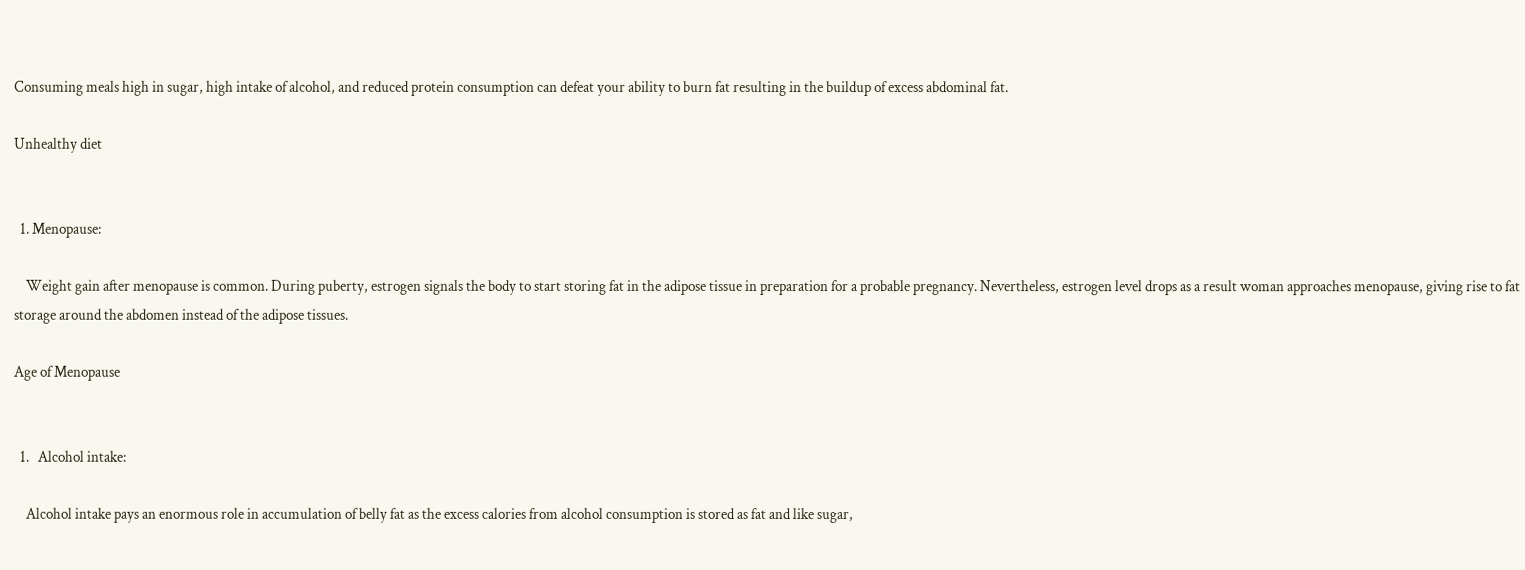Consuming meals high in sugar, high intake of alcohol, and reduced protein consumption can defeat your ability to burn fat resulting in the buildup of excess abdominal fat.

Unhealthy diet


  1. Menopause:

    Weight gain after menopause is common. During puberty, estrogen signals the body to start storing fat in the adipose tissue in preparation for a probable pregnancy. Nevertheless, estrogen level drops as a result woman approaches menopause, giving rise to fat storage around the abdomen instead of the adipose tissues.

Age of Menopause


  1.   Alcohol intake:

    Alcohol intake pays an enormous role in accumulation of belly fat as the excess calories from alcohol consumption is stored as fat and like sugar,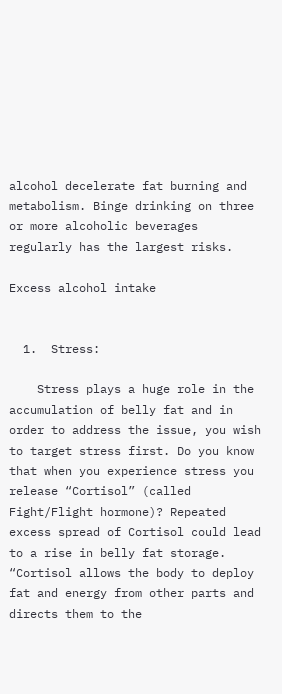alcohol decelerate fat burning and metabolism. Binge drinking on three or more alcoholic beverages regularly has the largest risks.

Excess alcohol intake


  1.  Stress:

    Stress plays a huge role in the accumulation of belly fat and in order to address the issue, you wish to target stress first. Do you know that when you experience stress you release “Cortisol” (called Fight/Flight hormone)? Repeated excess spread of Cortisol could lead to a rise in belly fat storage. “Cortisol allows the body to deploy fat and energy from other parts and directs them to the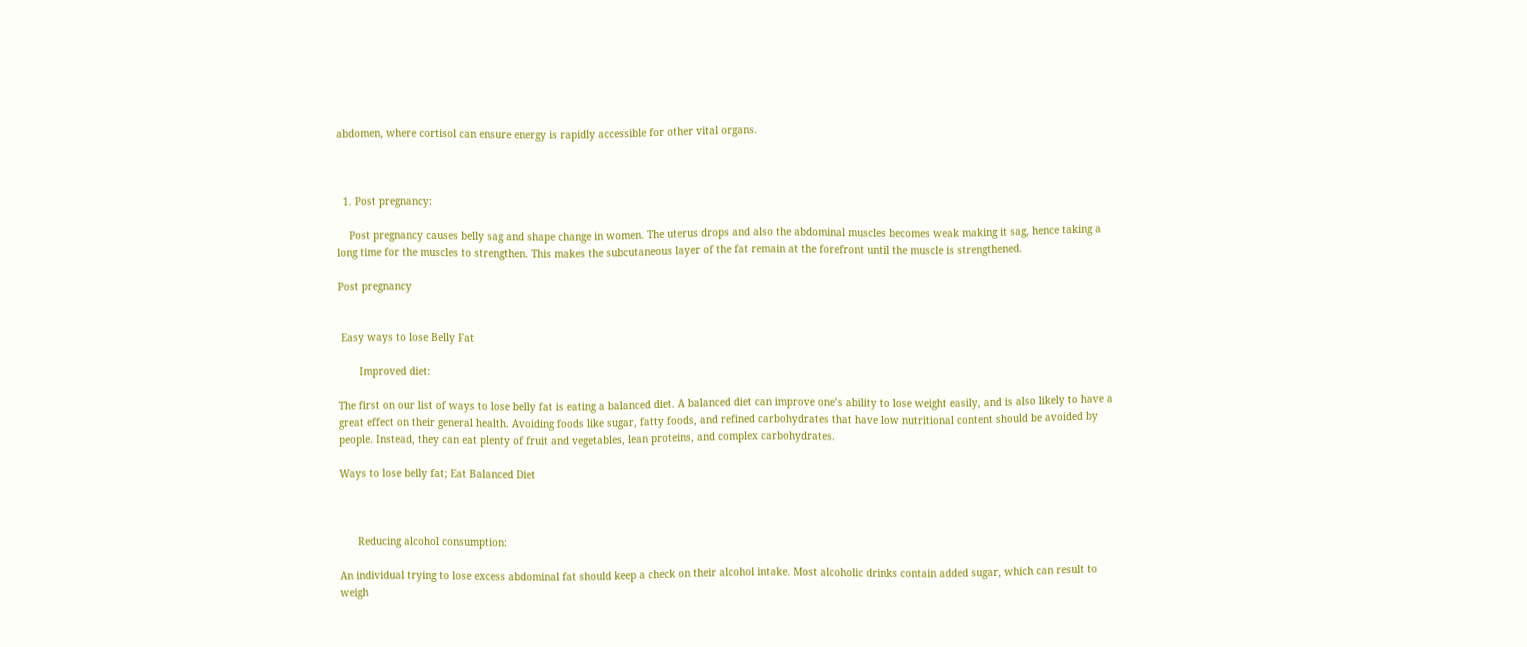abdomen, where cortisol can ensure energy is rapidly accessible for other vital organs.



  1. Post pregnancy:

    Post pregnancy causes belly sag and shape change in women. The uterus drops and also the abdominal muscles becomes weak making it sag, hence taking a long time for the muscles to strengthen. This makes the subcutaneous layer of the fat remain at the forefront until the muscle is strengthened.

Post pregnancy


 Easy ways to lose Belly Fat

       Improved diet:

The first on our list of ways to lose belly fat is eating a balanced diet. A balanced diet can improve one’s ability to lose weight easily, and is also likely to have a great effect on their general health. Avoiding foods like sugar, fatty foods, and refined carbohydrates that have low nutritional content should be avoided by people. Instead, they can eat plenty of fruit and vegetables, lean proteins, and complex carbohydrates.

Ways to lose belly fat; Eat Balanced Diet



      Reducing alcohol consumption:

An individual trying to lose excess abdominal fat should keep a check on their alcohol intake. Most alcoholic drinks contain added sugar, which can result to weigh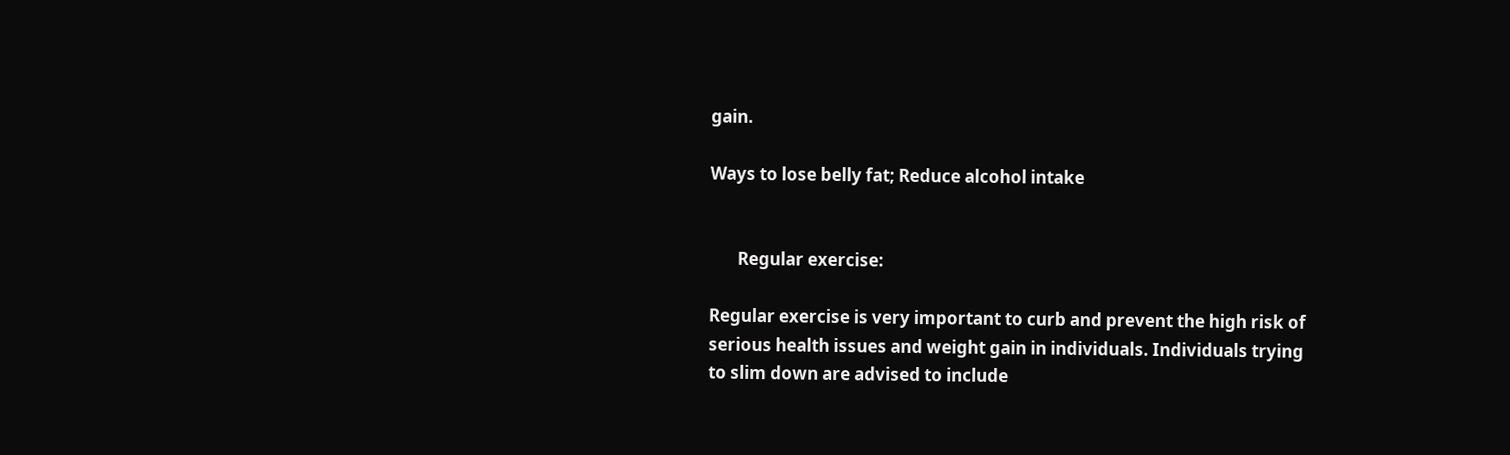gain.

Ways to lose belly fat; Reduce alcohol intake


       Regular exercise:

Regular exercise is very important to curb and prevent the high risk of serious health issues and weight gain in individuals. Individuals trying to slim down are advised to include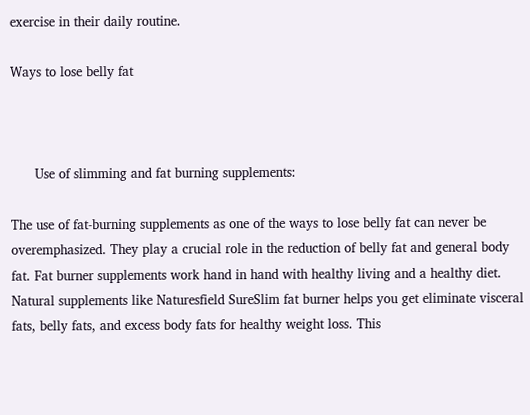exercise in their daily routine.

Ways to lose belly fat



      Use of slimming and fat burning supplements:

The use of fat-burning supplements as one of the ways to lose belly fat can never be overemphasized. They play a crucial role in the reduction of belly fat and general body fat. Fat burner supplements work hand in hand with healthy living and a healthy diet. Natural supplements like Naturesfield SureSlim fat burner helps you get eliminate visceral fats, belly fats, and excess body fats for healthy weight loss. This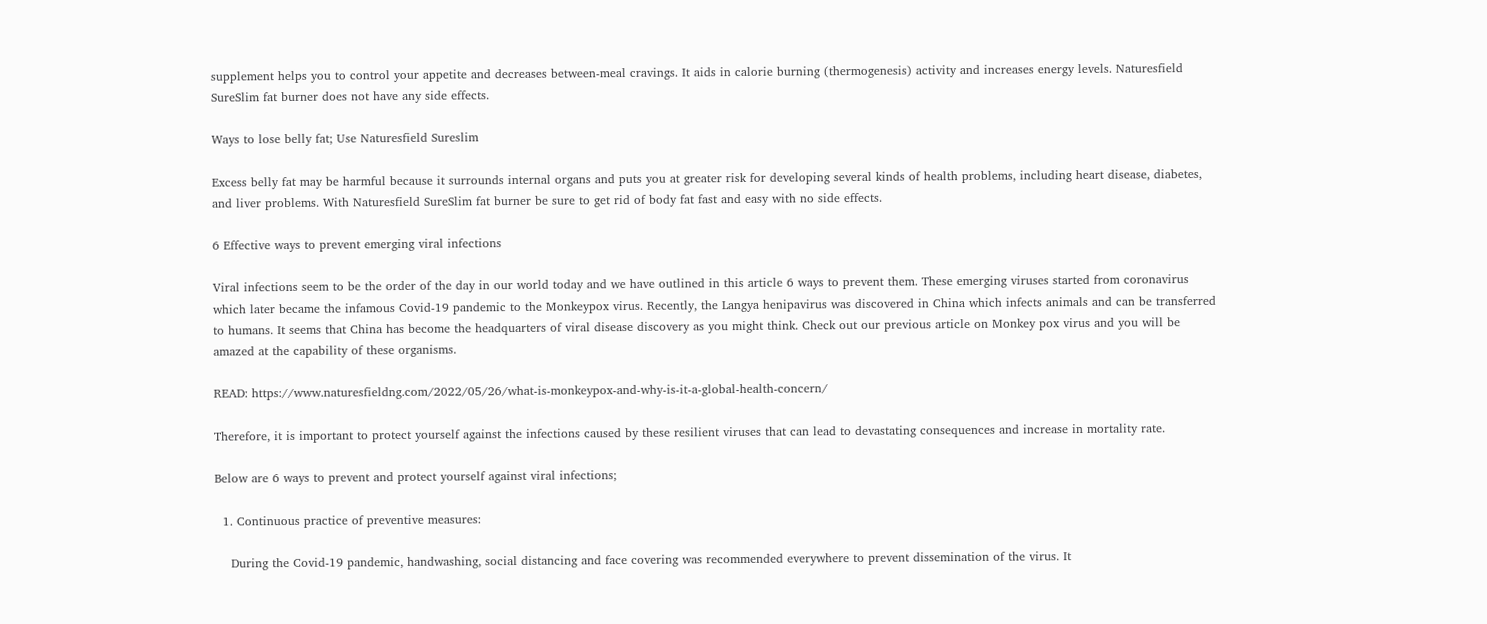supplement helps you to control your appetite and decreases between-meal cravings. It aids in calorie burning (thermogenesis) activity and increases energy levels. Naturesfield SureSlim fat burner does not have any side effects.

Ways to lose belly fat; Use Naturesfield Sureslim

Excess belly fat may be harmful because it surrounds internal organs and puts you at greater risk for developing several kinds of health problems, including heart disease, diabetes, and liver problems. With Naturesfield SureSlim fat burner be sure to get rid of body fat fast and easy with no side effects.

6 Effective ways to prevent emerging viral infections

Viral infections seem to be the order of the day in our world today and we have outlined in this article 6 ways to prevent them. These emerging viruses started from coronavirus which later became the infamous Covid-19 pandemic to the Monkeypox virus. Recently, the Langya henipavirus was discovered in China which infects animals and can be transferred to humans. It seems that China has become the headquarters of viral disease discovery as you might think. Check out our previous article on Monkey pox virus and you will be amazed at the capability of these organisms.

READ: https://www.naturesfieldng.com/2022/05/26/what-is-monkeypox-and-why-is-it-a-global-health-concern/

Therefore, it is important to protect yourself against the infections caused by these resilient viruses that can lead to devastating consequences and increase in mortality rate.

Below are 6 ways to prevent and protect yourself against viral infections;

  1. Continuous practice of preventive measures:

    During the Covid-19 pandemic, handwashing, social distancing and face covering was recommended everywhere to prevent dissemination of the virus. It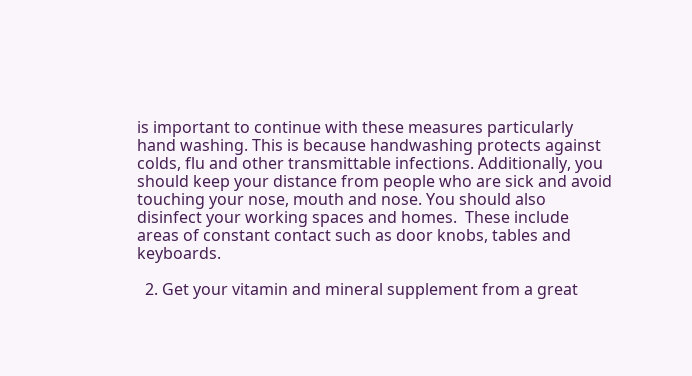is important to continue with these measures particularly hand washing. This is because handwashing protects against colds, flu and other transmittable infections. Additionally, you should keep your distance from people who are sick and avoid touching your nose, mouth and nose. You should also disinfect your working spaces and homes.  These include areas of constant contact such as door knobs, tables and keyboards.

  2. Get your vitamin and mineral supplement from a great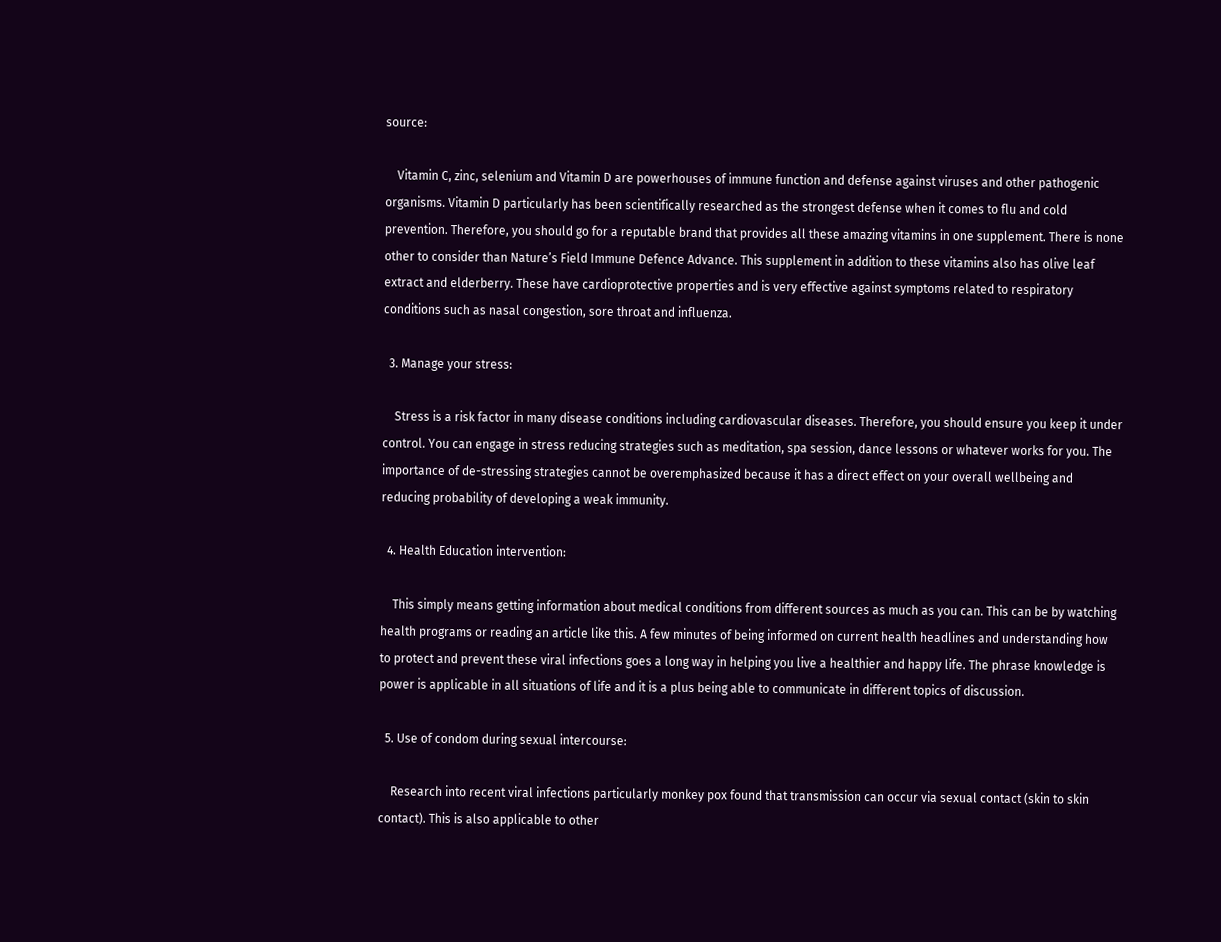source:

    Vitamin C, zinc, selenium and Vitamin D are powerhouses of immune function and defense against viruses and other pathogenic organisms. Vitamin D particularly has been scientifically researched as the strongest defense when it comes to flu and cold prevention. Therefore, you should go for a reputable brand that provides all these amazing vitamins in one supplement. There is none other to consider than Nature’s Field Immune Defence Advance. This supplement in addition to these vitamins also has olive leaf extract and elderberry. These have cardioprotective properties and is very effective against symptoms related to respiratory conditions such as nasal congestion, sore throat and influenza.

  3. Manage your stress:

    Stress is a risk factor in many disease conditions including cardiovascular diseases. Therefore, you should ensure you keep it under control. You can engage in stress reducing strategies such as meditation, spa session, dance lessons or whatever works for you. The importance of de-stressing strategies cannot be overemphasized because it has a direct effect on your overall wellbeing and reducing probability of developing a weak immunity.

  4. Health Education intervention:

    This simply means getting information about medical conditions from different sources as much as you can. This can be by watching health programs or reading an article like this. A few minutes of being informed on current health headlines and understanding how to protect and prevent these viral infections goes a long way in helping you live a healthier and happy life. The phrase knowledge is power is applicable in all situations of life and it is a plus being able to communicate in different topics of discussion.

  5. Use of condom during sexual intercourse:

    Research into recent viral infections particularly monkey pox found that transmission can occur via sexual contact (skin to skin contact). This is also applicable to other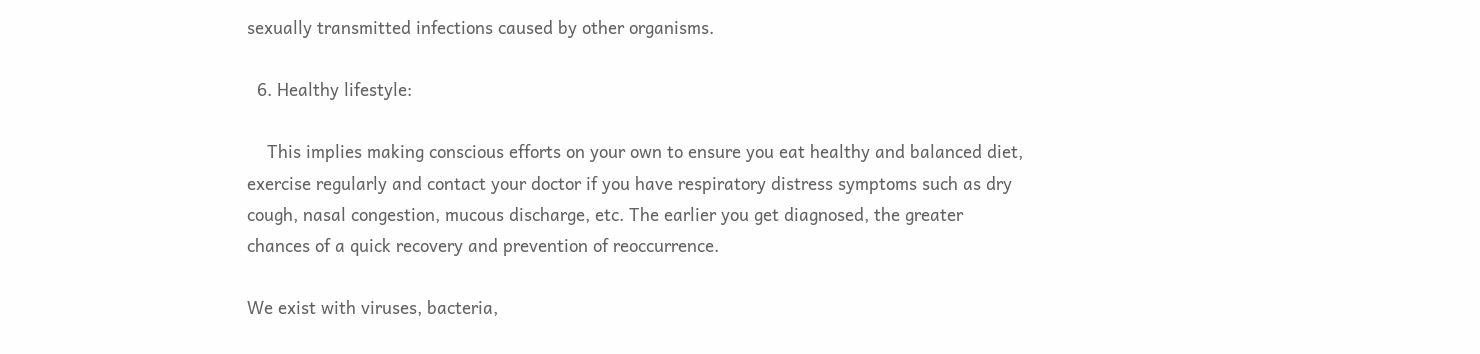sexually transmitted infections caused by other organisms.

  6. Healthy lifestyle:

    This implies making conscious efforts on your own to ensure you eat healthy and balanced diet, exercise regularly and contact your doctor if you have respiratory distress symptoms such as dry cough, nasal congestion, mucous discharge, etc. The earlier you get diagnosed, the greater chances of a quick recovery and prevention of reoccurrence.

We exist with viruses, bacteria,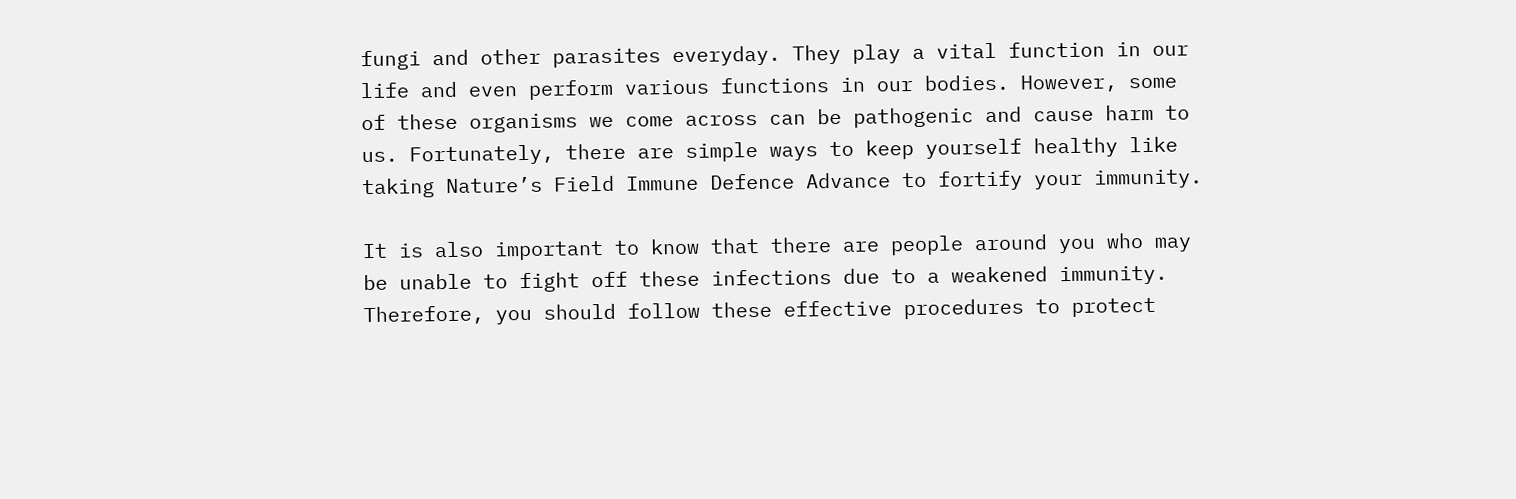fungi and other parasites everyday. They play a vital function in our life and even perform various functions in our bodies. However, some of these organisms we come across can be pathogenic and cause harm to us. Fortunately, there are simple ways to keep yourself healthy like taking Nature’s Field Immune Defence Advance to fortify your immunity.

It is also important to know that there are people around you who may be unable to fight off these infections due to a weakened immunity. Therefore, you should follow these effective procedures to protect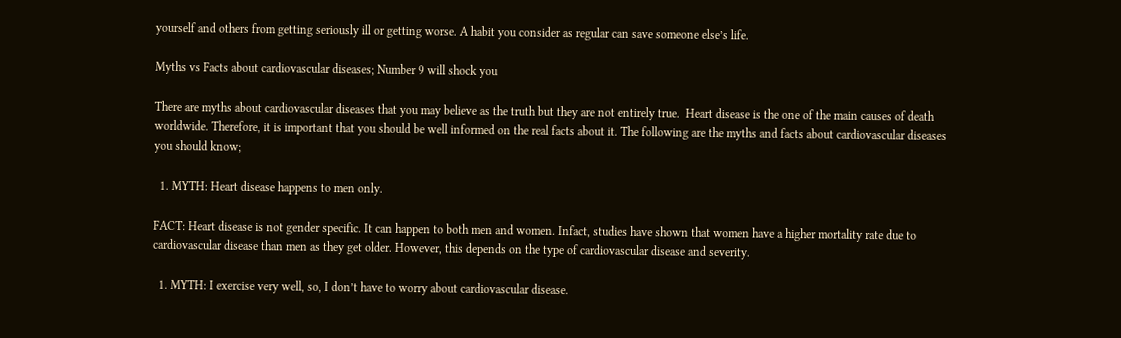yourself and others from getting seriously ill or getting worse. A habit you consider as regular can save someone else’s life.

Myths vs Facts about cardiovascular diseases; Number 9 will shock you

There are myths about cardiovascular diseases that you may believe as the truth but they are not entirely true.  Heart disease is the one of the main causes of death worldwide. Therefore, it is important that you should be well informed on the real facts about it. The following are the myths and facts about cardiovascular diseases you should know;

  1. MYTH: Heart disease happens to men only.

FACT: Heart disease is not gender specific. It can happen to both men and women. Infact, studies have shown that women have a higher mortality rate due to cardiovascular disease than men as they get older. However, this depends on the type of cardiovascular disease and severity.

  1. MYTH: I exercise very well, so, I don’t have to worry about cardiovascular disease.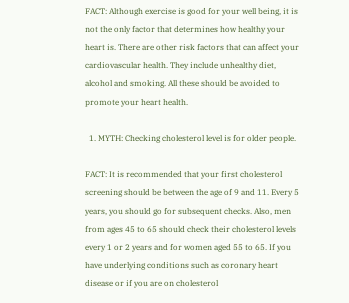FACT: Although exercise is good for your well being, it is not the only factor that determines how healthy your heart is. There are other risk factors that can affect your cardiovascular health. They include unhealthy diet, alcohol and smoking. All these should be avoided to promote your heart health.

  1. MYTH: Checking cholesterol level is for older people.

FACT: It is recommended that your first cholesterol screening should be between the age of 9 and 11. Every 5 years, you should go for subsequent checks. Also, men from ages 45 to 65 should check their cholesterol levels every 1 or 2 years and for women aged 55 to 65. If you have underlying conditions such as coronary heart disease or if you are on cholesterol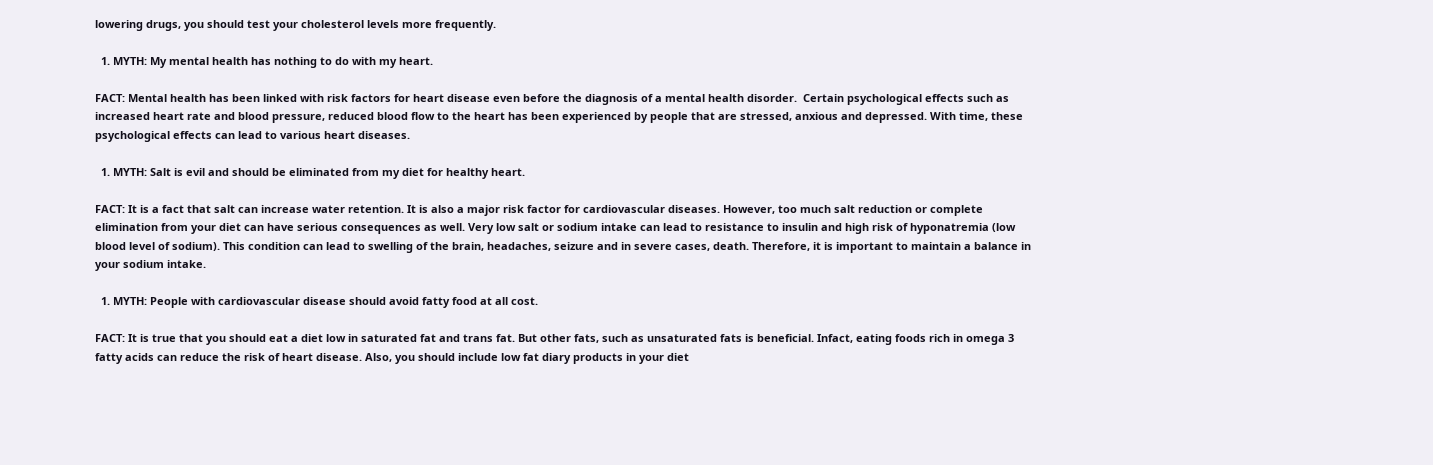lowering drugs, you should test your cholesterol levels more frequently.

  1. MYTH: My mental health has nothing to do with my heart.

FACT: Mental health has been linked with risk factors for heart disease even before the diagnosis of a mental health disorder.  Certain psychological effects such as increased heart rate and blood pressure, reduced blood flow to the heart has been experienced by people that are stressed, anxious and depressed. With time, these psychological effects can lead to various heart diseases.

  1. MYTH: Salt is evil and should be eliminated from my diet for healthy heart.

FACT: It is a fact that salt can increase water retention. It is also a major risk factor for cardiovascular diseases. However, too much salt reduction or complete elimination from your diet can have serious consequences as well. Very low salt or sodium intake can lead to resistance to insulin and high risk of hyponatremia (low blood level of sodium). This condition can lead to swelling of the brain, headaches, seizure and in severe cases, death. Therefore, it is important to maintain a balance in your sodium intake.

  1. MYTH: People with cardiovascular disease should avoid fatty food at all cost.

FACT: It is true that you should eat a diet low in saturated fat and trans fat. But other fats, such as unsaturated fats is beneficial. Infact, eating foods rich in omega 3 fatty acids can reduce the risk of heart disease. Also, you should include low fat diary products in your diet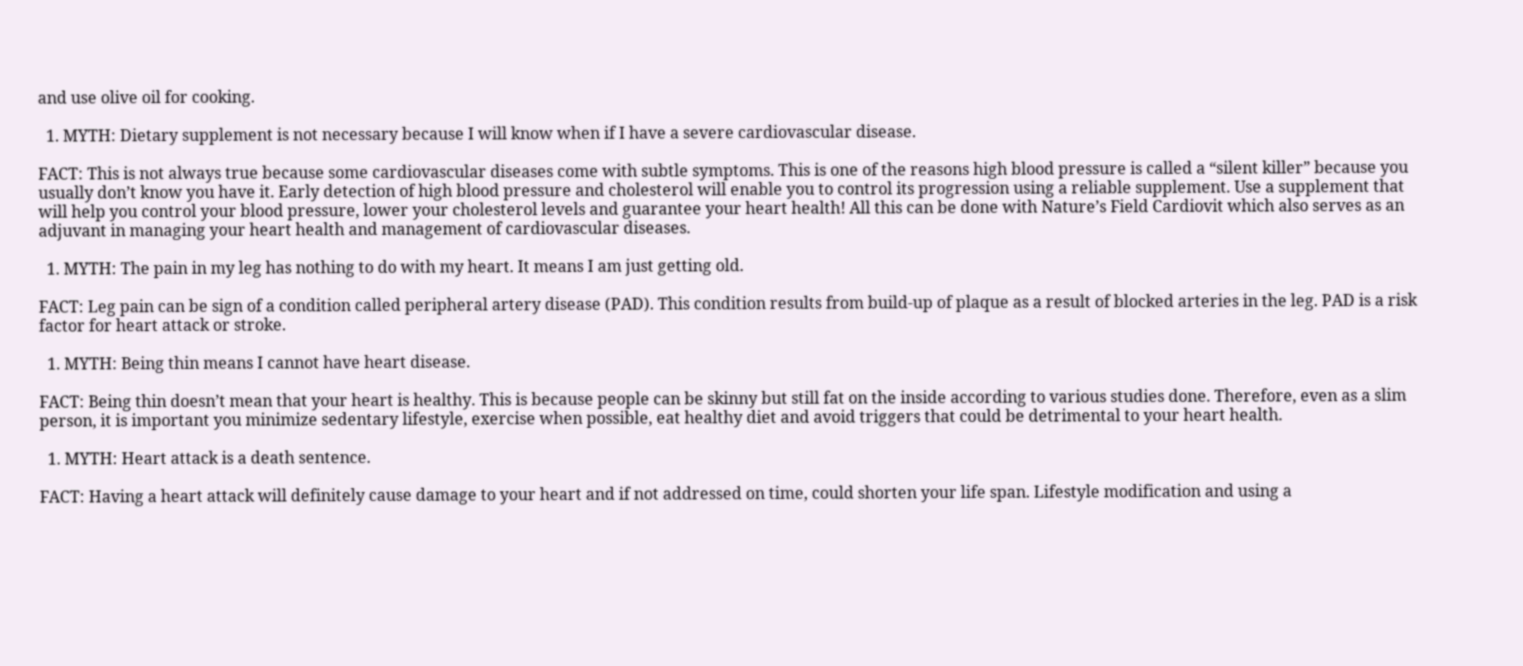and use olive oil for cooking.

  1. MYTH: Dietary supplement is not necessary because I will know when if I have a severe cardiovascular disease.

FACT: This is not always true because some cardiovascular diseases come with subtle symptoms. This is one of the reasons high blood pressure is called a “silent killer” because you usually don’t know you have it. Early detection of high blood pressure and cholesterol will enable you to control its progression using a reliable supplement. Use a supplement that will help you control your blood pressure, lower your cholesterol levels and guarantee your heart health! All this can be done with Nature’s Field Cardiovit which also serves as an adjuvant in managing your heart health and management of cardiovascular diseases.

  1. MYTH: The pain in my leg has nothing to do with my heart. It means I am just getting old.

FACT: Leg pain can be sign of a condition called peripheral artery disease (PAD). This condition results from build-up of plaque as a result of blocked arteries in the leg. PAD is a risk factor for heart attack or stroke.

  1. MYTH: Being thin means I cannot have heart disease.

FACT: Being thin doesn’t mean that your heart is healthy. This is because people can be skinny but still fat on the inside according to various studies done. Therefore, even as a slim person, it is important you minimize sedentary lifestyle, exercise when possible, eat healthy diet and avoid triggers that could be detrimental to your heart health.

  1. MYTH: Heart attack is a death sentence.

FACT: Having a heart attack will definitely cause damage to your heart and if not addressed on time, could shorten your life span. Lifestyle modification and using a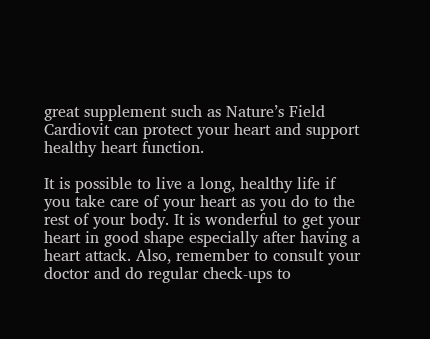great supplement such as Nature’s Field Cardiovit can protect your heart and support healthy heart function.

It is possible to live a long, healthy life if you take care of your heart as you do to the rest of your body. It is wonderful to get your heart in good shape especially after having a heart attack. Also, remember to consult your doctor and do regular check-ups to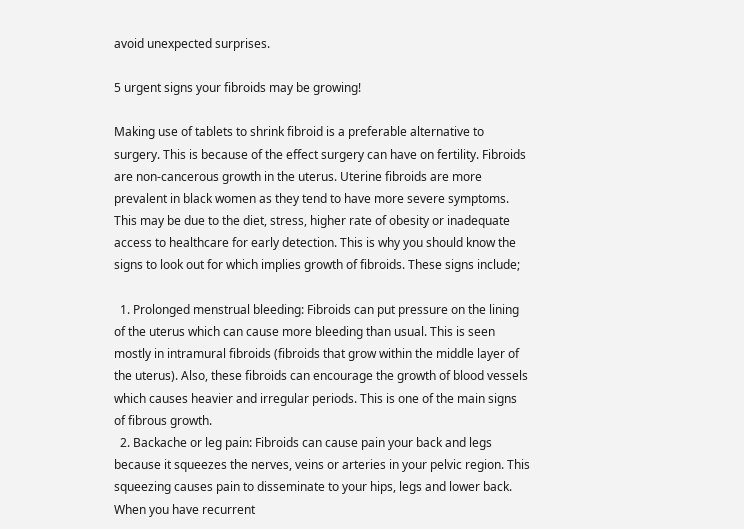avoid unexpected surprises.

5 urgent signs your fibroids may be growing!

Making use of tablets to shrink fibroid is a preferable alternative to surgery. This is because of the effect surgery can have on fertility. Fibroids are non-cancerous growth in the uterus. Uterine fibroids are more prevalent in black women as they tend to have more severe symptoms. This may be due to the diet, stress, higher rate of obesity or inadequate access to healthcare for early detection. This is why you should know the signs to look out for which implies growth of fibroids. These signs include;

  1. Prolonged menstrual bleeding: Fibroids can put pressure on the lining of the uterus which can cause more bleeding than usual. This is seen mostly in intramural fibroids (fibroids that grow within the middle layer of the uterus). Also, these fibroids can encourage the growth of blood vessels which causes heavier and irregular periods. This is one of the main signs of fibrous growth.
  2. Backache or leg pain: Fibroids can cause pain your back and legs because it squeezes the nerves, veins or arteries in your pelvic region. This squeezing causes pain to disseminate to your hips, legs and lower back. When you have recurrent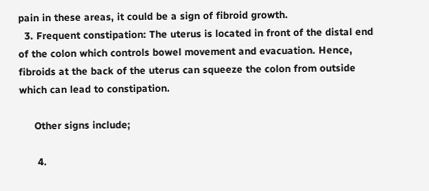pain in these areas, it could be a sign of fibroid growth.
  3. Frequent constipation: The uterus is located in front of the distal end of the colon which controls bowel movement and evacuation. Hence, fibroids at the back of the uterus can squeeze the colon from outside which can lead to constipation.

     Other signs include;

      4.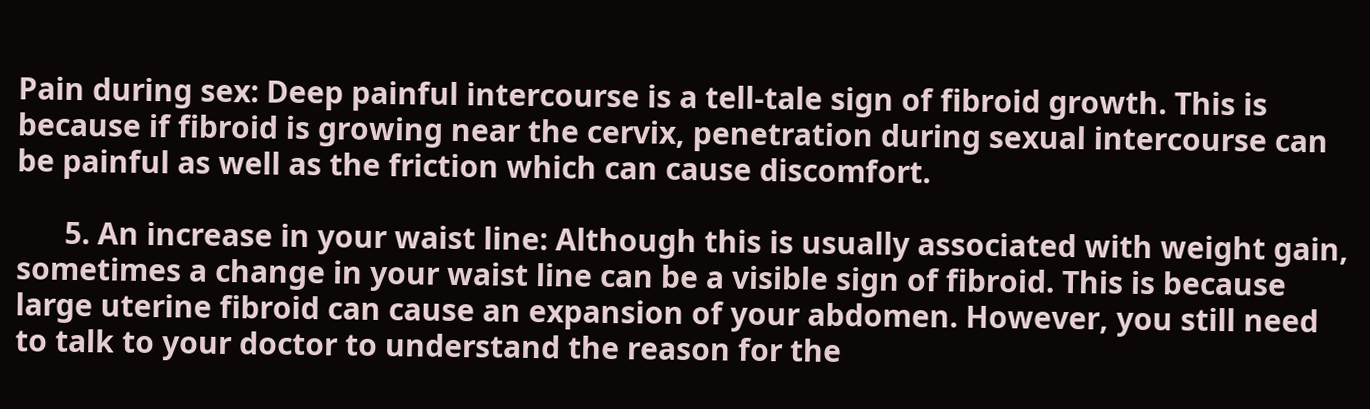Pain during sex: Deep painful intercourse is a tell-tale sign of fibroid growth. This is because if fibroid is growing near the cervix, penetration during sexual intercourse can be painful as well as the friction which can cause discomfort.

      5. An increase in your waist line: Although this is usually associated with weight gain, sometimes a change in your waist line can be a visible sign of fibroid. This is because large uterine fibroid can cause an expansion of your abdomen. However, you still need to talk to your doctor to understand the reason for the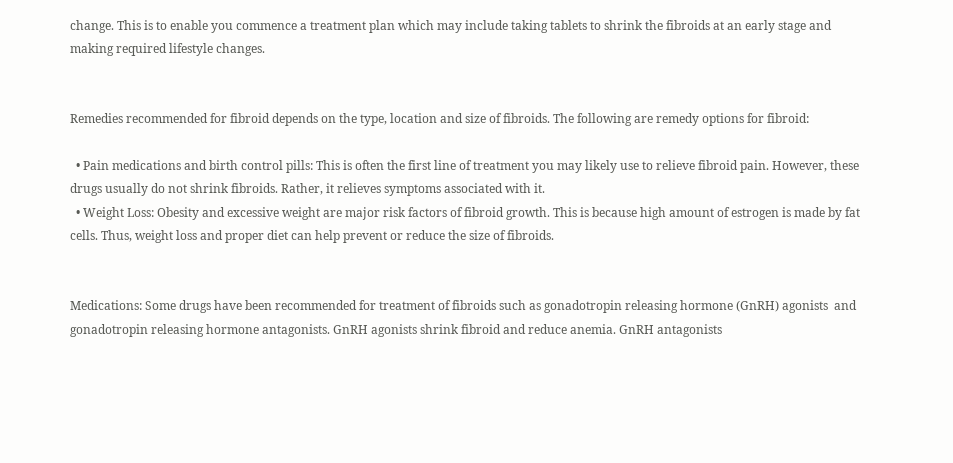change. This is to enable you commence a treatment plan which may include taking tablets to shrink the fibroids at an early stage and making required lifestyle changes.


Remedies recommended for fibroid depends on the type, location and size of fibroids. The following are remedy options for fibroid:

  • Pain medications and birth control pills: This is often the first line of treatment you may likely use to relieve fibroid pain. However, these drugs usually do not shrink fibroids. Rather, it relieves symptoms associated with it.
  • Weight Loss: Obesity and excessive weight are major risk factors of fibroid growth. This is because high amount of estrogen is made by fat cells. Thus, weight loss and proper diet can help prevent or reduce the size of fibroids.


Medications: Some drugs have been recommended for treatment of fibroids such as gonadotropin releasing hormone (GnRH) agonists  and gonadotropin releasing hormone antagonists. GnRH agonists shrink fibroid and reduce anemia. GnRH antagonists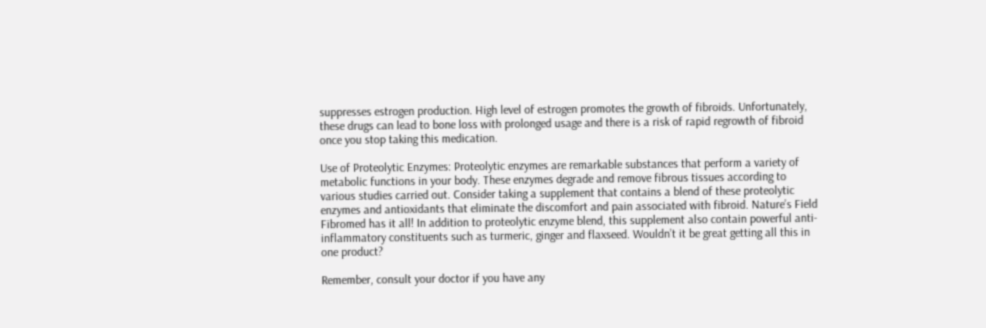suppresses estrogen production. High level of estrogen promotes the growth of fibroids. Unfortunately, these drugs can lead to bone loss with prolonged usage and there is a risk of rapid regrowth of fibroid once you stop taking this medication.

Use of Proteolytic Enzymes: Proteolytic enzymes are remarkable substances that perform a variety of metabolic functions in your body. These enzymes degrade and remove fibrous tissues according to various studies carried out. Consider taking a supplement that contains a blend of these proteolytic enzymes and antioxidants that eliminate the discomfort and pain associated with fibroid. Nature’s Field Fibromed has it all! In addition to proteolytic enzyme blend, this supplement also contain powerful anti-inflammatory constituents such as turmeric, ginger and flaxseed. Wouldn’t it be great getting all this in one product?

Remember, consult your doctor if you have any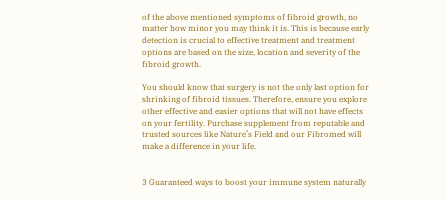of the above mentioned symptoms of fibroid growth, no matter how minor you may think it is. This is because early detection is crucial to effective treatment and treatment options are based on the size, location and severity of the fibroid growth.

You should know that surgery is not the only last option for shrinking of fibroid tissues. Therefore, ensure you explore other effective and easier options that will not have effects on your fertility. Purchase supplement from reputable and trusted sources like Nature’s Field and our Fibromed will make a difference in your life.


3 Guaranteed ways to boost your immune system naturally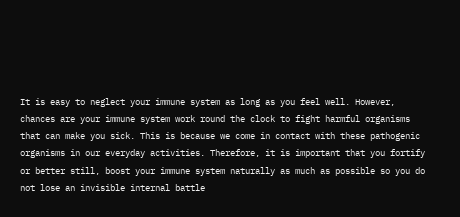It is easy to neglect your immune system as long as you feel well. However, chances are your immune system work round the clock to fight harmful organisms that can make you sick. This is because we come in contact with these pathogenic organisms in our everyday activities. Therefore, it is important that you fortify or better still, boost your immune system naturally as much as possible so you do not lose an invisible internal battle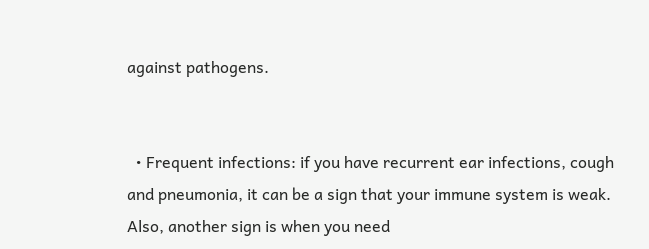against pathogens.


  • Frequent infections: if you have recurrent ear infections, cough and pneumonia, it can be a sign that your immune system is weak. Also, another sign is when you need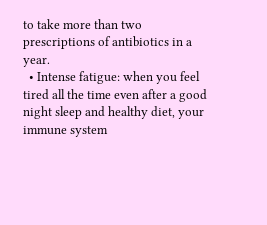to take more than two prescriptions of antibiotics in a year.
  • Intense fatigue: when you feel tired all the time even after a good night sleep and healthy diet, your immune system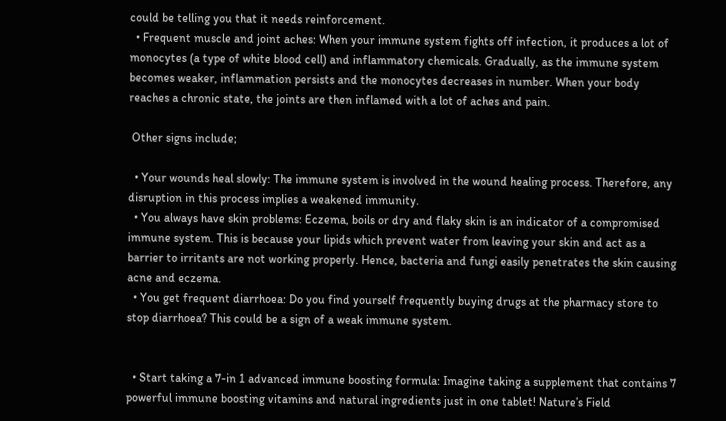could be telling you that it needs reinforcement.
  • Frequent muscle and joint aches: When your immune system fights off infection, it produces a lot of monocytes (a type of white blood cell) and inflammatory chemicals. Gradually, as the immune system becomes weaker, inflammation persists and the monocytes decreases in number. When your body reaches a chronic state, the joints are then inflamed with a lot of aches and pain.

 Other signs include;

  • Your wounds heal slowly: The immune system is involved in the wound healing process. Therefore, any disruption in this process implies a weakened immunity.
  • You always have skin problems: Eczema, boils or dry and flaky skin is an indicator of a compromised immune system. This is because your lipids which prevent water from leaving your skin and act as a barrier to irritants are not working properly. Hence, bacteria and fungi easily penetrates the skin causing acne and eczema.
  • You get frequent diarrhoea: Do you find yourself frequently buying drugs at the pharmacy store to stop diarrhoea? This could be a sign of a weak immune system.


  • Start taking a 7-in 1 advanced immune boosting formula: Imagine taking a supplement that contains 7 powerful immune boosting vitamins and natural ingredients just in one tablet! Nature’s Field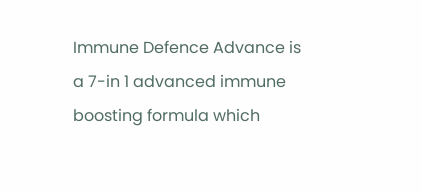Immune Defence Advance is a 7-in 1 advanced immune boosting formula which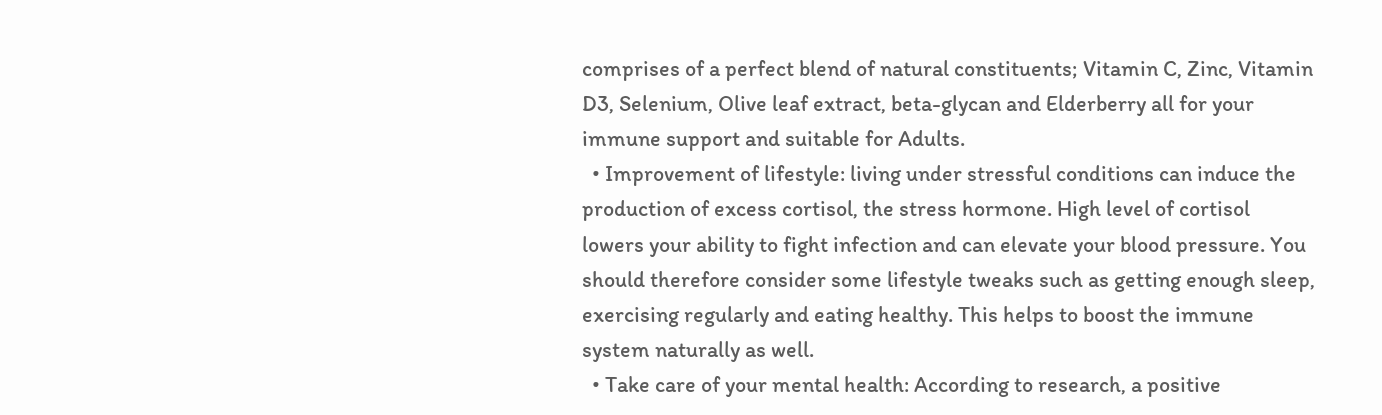comprises of a perfect blend of natural constituents; Vitamin C, Zinc, Vitamin D3, Selenium, Olive leaf extract, beta-glycan and Elderberry all for your immune support and suitable for Adults.
  • Improvement of lifestyle: living under stressful conditions can induce the production of excess cortisol, the stress hormone. High level of cortisol lowers your ability to fight infection and can elevate your blood pressure. You should therefore consider some lifestyle tweaks such as getting enough sleep, exercising regularly and eating healthy. This helps to boost the immune system naturally as well.
  • Take care of your mental health: According to research, a positive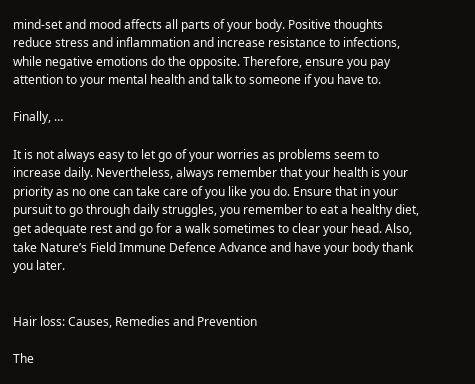mind-set and mood affects all parts of your body. Positive thoughts reduce stress and inflammation and increase resistance to infections, while negative emotions do the opposite. Therefore, ensure you pay attention to your mental health and talk to someone if you have to.

Finally, …

It is not always easy to let go of your worries as problems seem to increase daily. Nevertheless, always remember that your health is your priority as no one can take care of you like you do. Ensure that in your pursuit to go through daily struggles, you remember to eat a healthy diet, get adequate rest and go for a walk sometimes to clear your head. Also, take Nature’s Field Immune Defence Advance and have your body thank you later.


Hair loss: Causes, Remedies and Prevention

The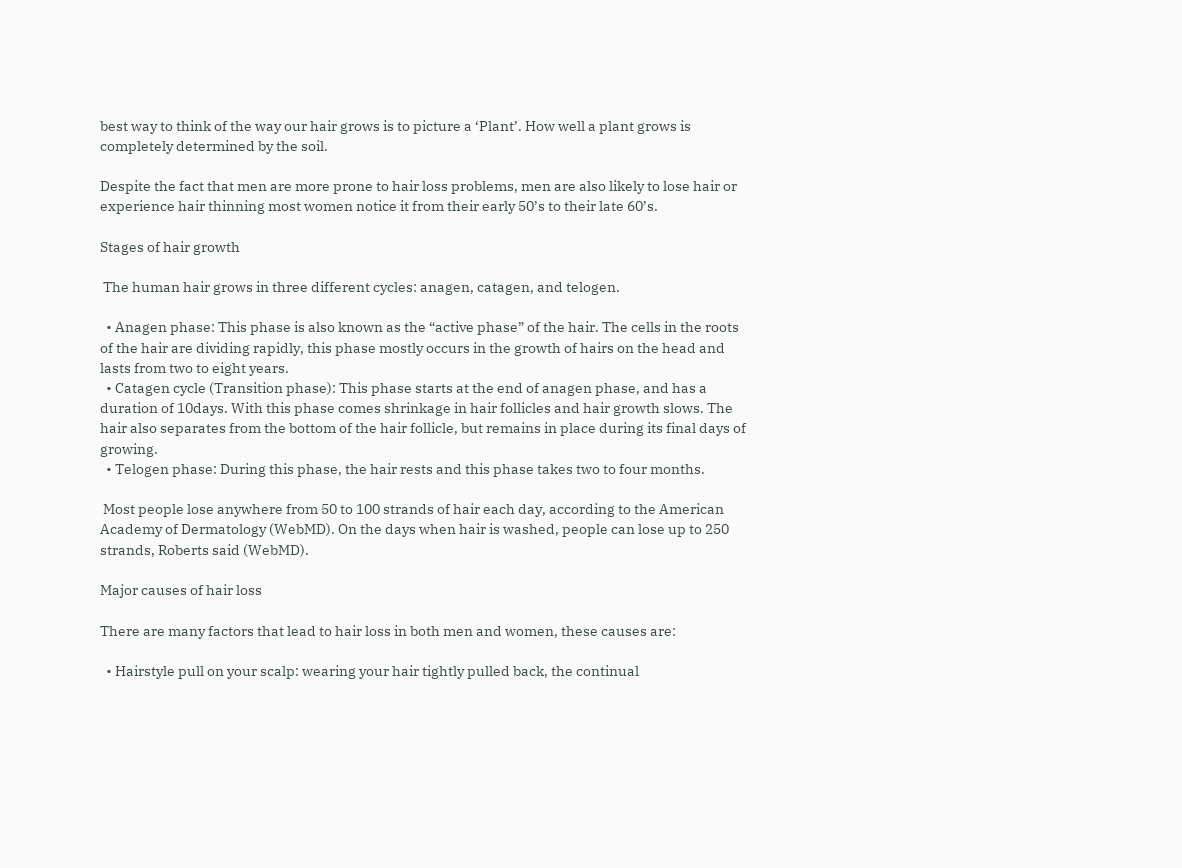best way to think of the way our hair grows is to picture a ‘Plant’. How well a plant grows is completely determined by the soil.

Despite the fact that men are more prone to hair loss problems, men are also likely to lose hair or experience hair thinning most women notice it from their early 50’s to their late 60’s.

Stages of hair growth

 The human hair grows in three different cycles: anagen, catagen, and telogen.

  • Anagen phase: This phase is also known as the “active phase” of the hair. The cells in the roots of the hair are dividing rapidly, this phase mostly occurs in the growth of hairs on the head and lasts from two to eight years.
  • Catagen cycle (Transition phase): This phase starts at the end of anagen phase, and has a duration of 10days. With this phase comes shrinkage in hair follicles and hair growth slows. The hair also separates from the bottom of the hair follicle, but remains in place during its final days of growing.
  • Telogen phase: During this phase, the hair rests and this phase takes two to four months.

 Most people lose anywhere from 50 to 100 strands of hair each day, according to the American Academy of Dermatology (WebMD). On the days when hair is washed, people can lose up to 250 strands, Roberts said (WebMD).

Major causes of hair loss

There are many factors that lead to hair loss in both men and women, these causes are:

  • Hairstyle pull on your scalp: wearing your hair tightly pulled back, the continual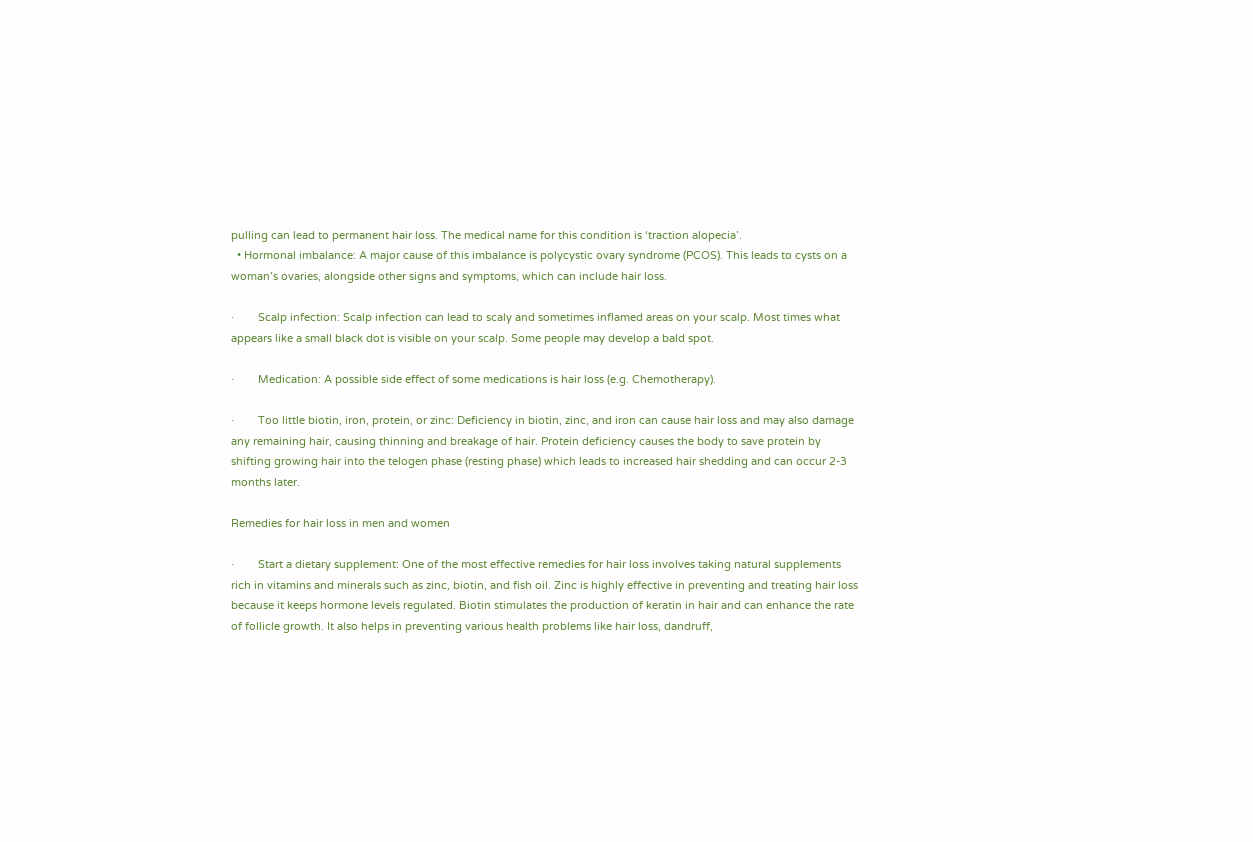pulling can lead to permanent hair loss. The medical name for this condition is ‘traction alopecia’.
  • Hormonal imbalance: A major cause of this imbalance is polycystic ovary syndrome (PCOS). This leads to cysts on a woman’s ovaries, alongside other signs and symptoms, which can include hair loss.

·        Scalp infection: Scalp infection can lead to scaly and sometimes inflamed areas on your scalp. Most times what appears like a small black dot is visible on your scalp. Some people may develop a bald spot.

·        Medication: A possible side effect of some medications is hair loss (e.g. Chemotherapy).

·        Too little biotin, iron, protein, or zinc: Deficiency in biotin, zinc, and iron can cause hair loss and may also damage any remaining hair, causing thinning and breakage of hair. Protein deficiency causes the body to save protein by shifting growing hair into the telogen phase (resting phase) which leads to increased hair shedding and can occur 2-3 months later.

Remedies for hair loss in men and women

·        Start a dietary supplement: One of the most effective remedies for hair loss involves taking natural supplements rich in vitamins and minerals such as zinc, biotin, and fish oil. Zinc is highly effective in preventing and treating hair loss because it keeps hormone levels regulated. Biotin stimulates the production of keratin in hair and can enhance the rate of follicle growth. It also helps in preventing various health problems like hair loss, dandruff,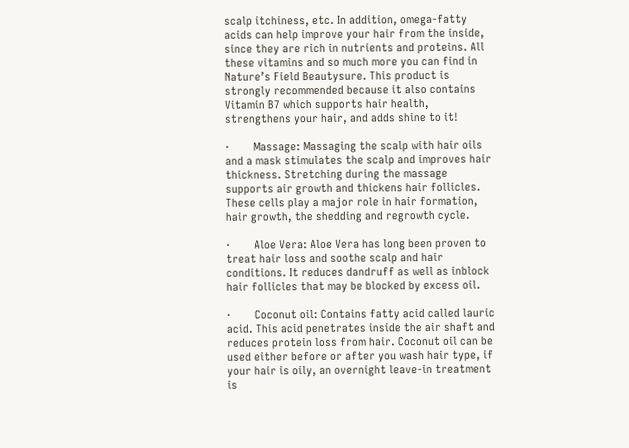scalp itchiness, etc. In addition, omega-fatty acids can help improve your hair from the inside, since they are rich in nutrients and proteins. All these vitamins and so much more you can find in Nature’s Field Beautysure. This product is strongly recommended because it also contains Vitamin B7 which supports hair health, strengthens your hair, and adds shine to it!

·        Massage: Massaging the scalp with hair oils and a mask stimulates the scalp and improves hair thickness. Stretching during the massage supports air growth and thickens hair follicles. These cells play a major role in hair formation, hair growth, the shedding and regrowth cycle.

·        Aloe Vera: Aloe Vera has long been proven to treat hair loss and soothe scalp and hair conditions. It reduces dandruff as well as inblock hair follicles that may be blocked by excess oil.

·        Coconut oil: Contains fatty acid called lauric acid. This acid penetrates inside the air shaft and reduces protein loss from hair. Coconut oil can be used either before or after you wash hair type, if your hair is oily, an overnight leave-in treatment is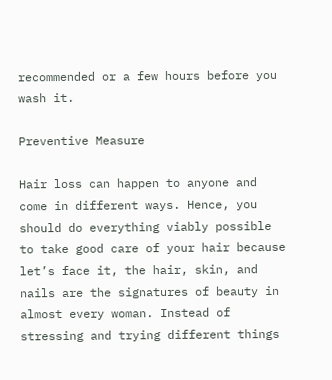recommended or a few hours before you wash it.

Preventive Measure

Hair loss can happen to anyone and come in different ways. Hence, you should do everything viably possible to take good care of your hair because let’s face it, the hair, skin, and nails are the signatures of beauty in almost every woman. Instead of stressing and trying different things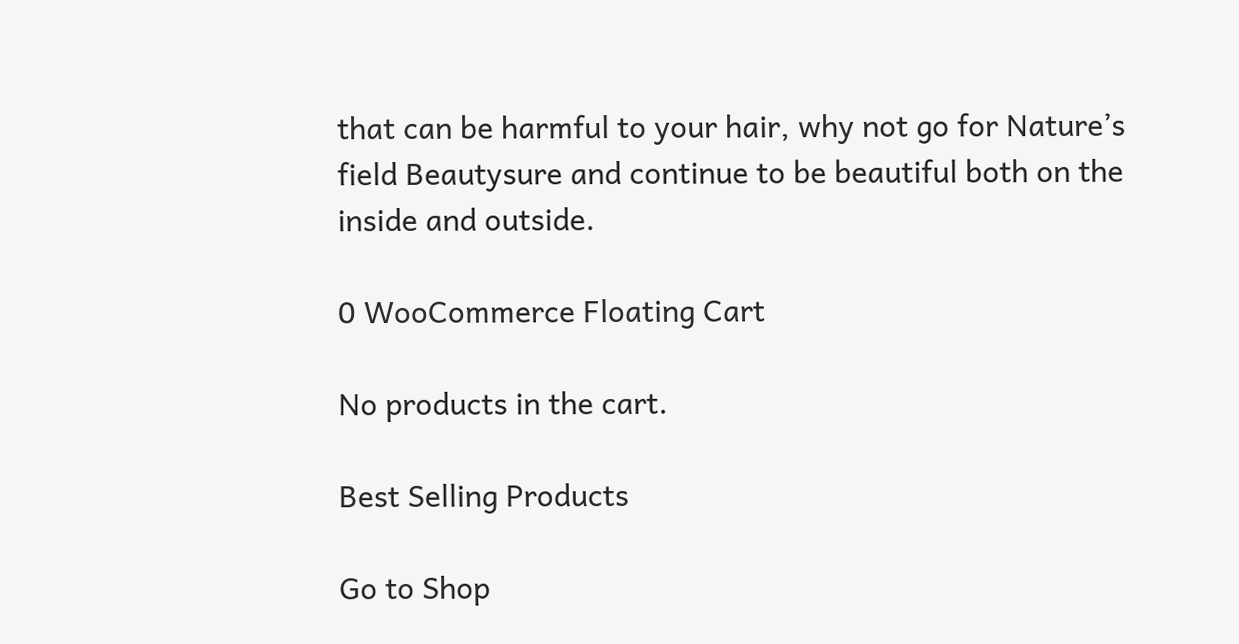that can be harmful to your hair, why not go for Nature’s field Beautysure and continue to be beautiful both on the inside and outside.

0 WooCommerce Floating Cart

No products in the cart.

Best Selling Products

Go to Shop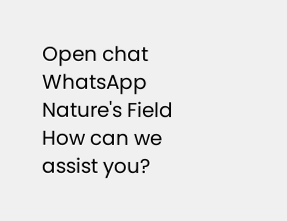Open chat
WhatsApp Nature's Field
How can we assist you?